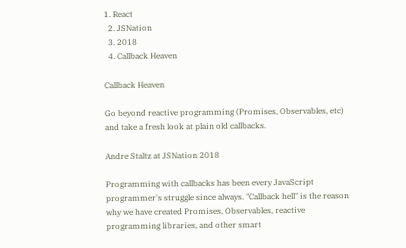1. React
  2. JSNation
  3. 2018
  4. Callback Heaven

Callback Heaven

Go beyond reactive programming (Promises, Observables, etc) and take a fresh look at plain old callbacks.

Andre Staltz at JSNation 2018

Programming with callbacks has been every JavaScript programmer's struggle since always. "Callback hell" is the reason why we have created Promises, Observables, reactive programming libraries, and other smart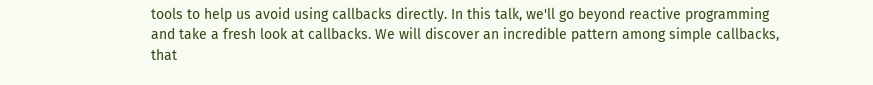tools to help us avoid using callbacks directly. In this talk, we'll go beyond reactive programming and take a fresh look at callbacks. We will discover an incredible pattern among simple callbacks, that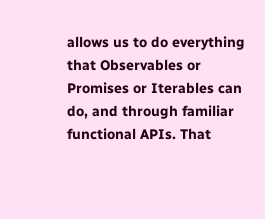allows us to do everything that Observables or Promises or Iterables can do, and through familiar functional APIs. That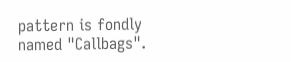pattern is fondly named "Callbags".